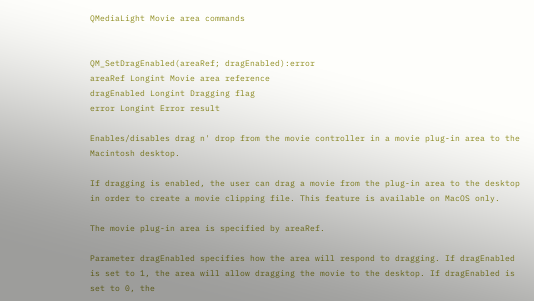QMediaLight Movie area commands


QM_SetDragEnabled(areaRef; dragEnabled):error
areaRef Longint Movie area reference
dragEnabled Longint Dragging flag
error Longint Error result

Enables/disables drag n' drop from the movie controller in a movie plug-in area to the Macintosh desktop.

If dragging is enabled, the user can drag a movie from the plug-in area to the desktop in order to create a movie clipping file. This feature is available on MacOS only.

The movie plug-in area is specified by areaRef.

Parameter dragEnabled specifies how the area will respond to dragging. If dragEnabled is set to 1, the area will allow dragging the movie to the desktop. If dragEnabled is set to 0, the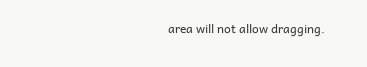area will not allow dragging.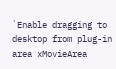`Enable dragging to desktop from plug-in area xMovieArea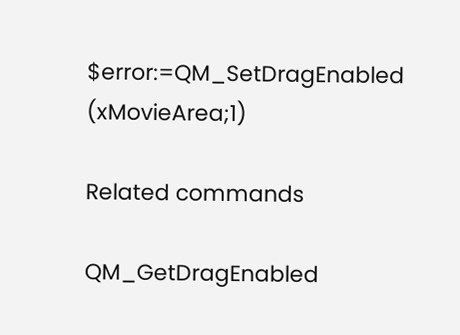$error:=QM_SetDragEnabled (xMovieArea;1)

Related commands

QM_GetDragEnabled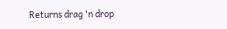Returns drag 'n drop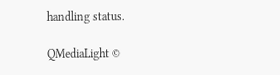handling status.

QMediaLight ©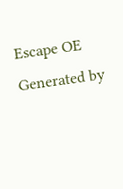Escape OE
Generated by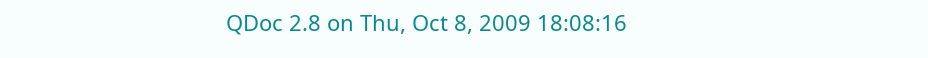QDoc 2.8 on Thu, Oct 8, 2009 18:08:16